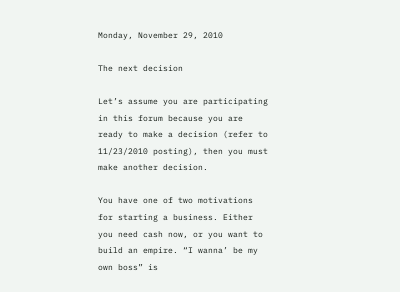Monday, November 29, 2010

The next decision

Let’s assume you are participating in this forum because you are ready to make a decision (refer to 11/23/2010 posting), then you must make another decision.

You have one of two motivations for starting a business. Either you need cash now, or you want to build an empire. “I wanna’ be my own boss” is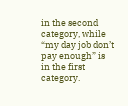in the second category, while “my day job don’t pay enough” is in the first category.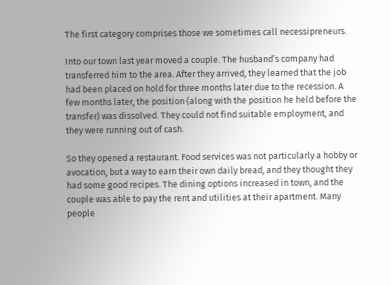The first category comprises those we sometimes call necessipreneurs.

Into our town last year moved a couple. The husband’s company had transferred him to the area. After they arrived, they learned that the job had been placed on hold for three months later due to the recession. A few months later, the position (along with the position he held before the transfer) was dissolved. They could not find suitable employment, and they were running out of cash.

So they opened a restaurant. Food services was not particularly a hobby or avocation, but a way to earn their own daily bread, and they thought they had some good recipes. The dining options increased in town, and the couple was able to pay the rent and utilities at their apartment. Many people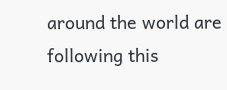around the world are following this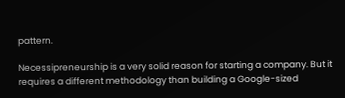pattern.

Necessipreneurship is a very solid reason for starting a company. But it requires a different methodology than building a Google-sized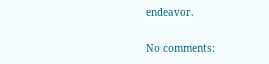endeavor.

No comments: